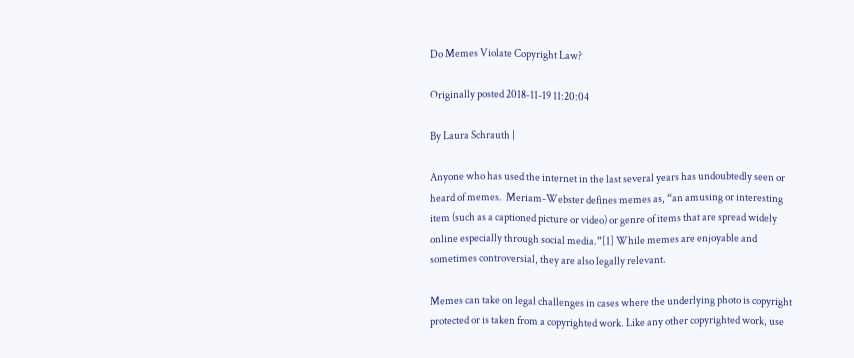Do Memes Violate Copyright Law?

Originally posted 2018-11-19 11:20:04

By Laura Schrauth |

Anyone who has used the internet in the last several years has undoubtedly seen or heard of memes.  Meriam-Webster defines memes as, “an amusing or interesting item (such as a captioned picture or video) or genre of items that are spread widely online especially through social media.”[1] While memes are enjoyable and sometimes controversial, they are also legally relevant.

Memes can take on legal challenges in cases where the underlying photo is copyright protected or is taken from a copyrighted work. Like any other copyrighted work, use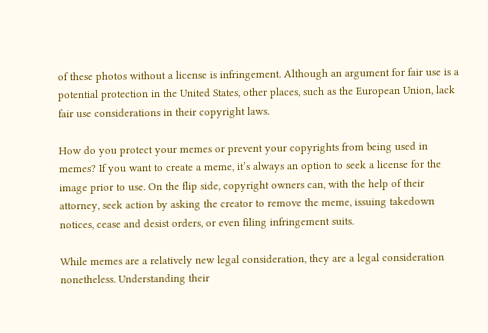of these photos without a license is infringement. Although an argument for fair use is a potential protection in the United States, other places, such as the European Union, lack fair use considerations in their copyright laws.

How do you protect your memes or prevent your copyrights from being used in memes? If you want to create a meme, it’s always an option to seek a license for the image prior to use. On the flip side, copyright owners can, with the help of their attorney, seek action by asking the creator to remove the meme, issuing takedown notices, cease and desist orders, or even filing infringement suits.

While memes are a relatively new legal consideration, they are a legal consideration nonetheless. Understanding their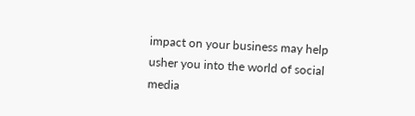impact on your business may help usher you into the world of social media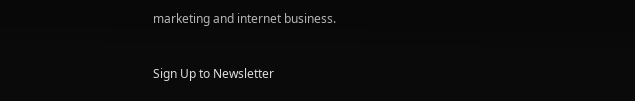marketing and internet business.


Sign Up to Newsletter